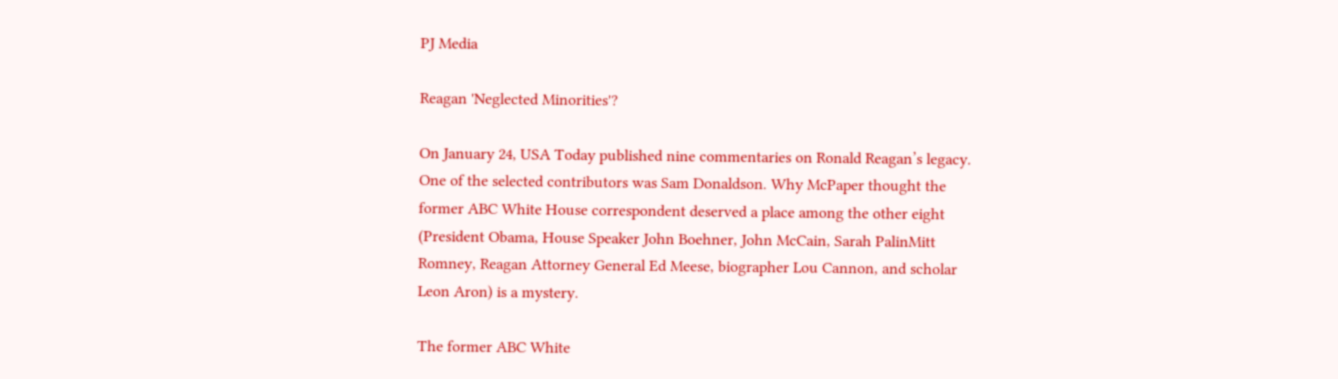PJ Media

Reagan 'Neglected Minorities'?

On January 24, USA Today published nine commentaries on Ronald Reagan’s legacy. One of the selected contributors was Sam Donaldson. Why McPaper thought the former ABC White House correspondent deserved a place among the other eight (President Obama, House Speaker John Boehner, John McCain, Sarah PalinMitt Romney, Reagan Attorney General Ed Meese, biographer Lou Cannon, and scholar Leon Aron) is a mystery.

The former ABC White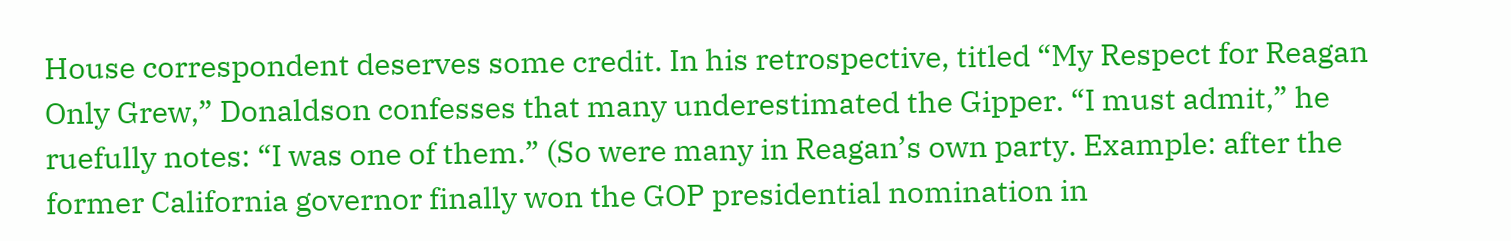House correspondent deserves some credit. In his retrospective, titled “My Respect for Reagan Only Grew,” Donaldson confesses that many underestimated the Gipper. “I must admit,” he ruefully notes: “I was one of them.” (So were many in Reagan’s own party. Example: after the former California governor finally won the GOP presidential nomination in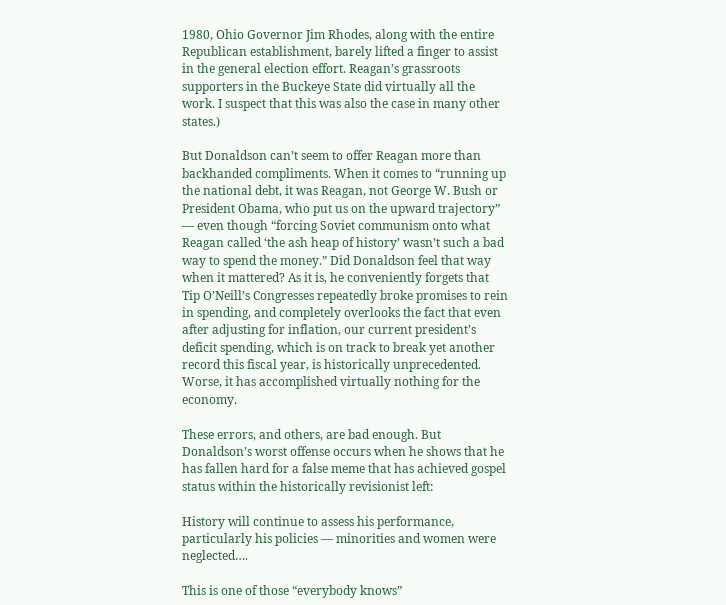1980, Ohio Governor Jim Rhodes, along with the entire Republican establishment, barely lifted a finger to assist in the general election effort. Reagan’s grassroots supporters in the Buckeye State did virtually all the work. I suspect that this was also the case in many other states.)

But Donaldson can’t seem to offer Reagan more than backhanded compliments. When it comes to “running up the national debt, it was Reagan, not George W. Bush or President Obama, who put us on the upward trajectory” — even though “forcing Soviet communism onto what Reagan called ‘the ash heap of history’ wasn’t such a bad way to spend the money.” Did Donaldson feel that way when it mattered? As it is, he conveniently forgets that Tip O’Neill’s Congresses repeatedly broke promises to rein in spending, and completely overlooks the fact that even after adjusting for inflation, our current president’s deficit spending, which is on track to break yet another record this fiscal year, is historically unprecedented. Worse, it has accomplished virtually nothing for the economy.

These errors, and others, are bad enough. But Donaldson’s worst offense occurs when he shows that he has fallen hard for a false meme that has achieved gospel status within the historically revisionist left:

History will continue to assess his performance, particularly his policies — minorities and women were neglected….

This is one of those “everybody knows”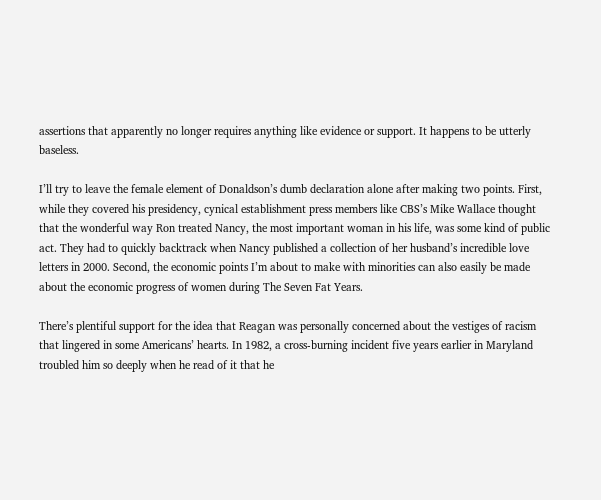assertions that apparently no longer requires anything like evidence or support. It happens to be utterly baseless.

I’ll try to leave the female element of Donaldson’s dumb declaration alone after making two points. First, while they covered his presidency, cynical establishment press members like CBS’s Mike Wallace thought that the wonderful way Ron treated Nancy, the most important woman in his life, was some kind of public act. They had to quickly backtrack when Nancy published a collection of her husband’s incredible love letters in 2000. Second, the economic points I’m about to make with minorities can also easily be made about the economic progress of women during The Seven Fat Years.

There’s plentiful support for the idea that Reagan was personally concerned about the vestiges of racism that lingered in some Americans’ hearts. In 1982, a cross-burning incident five years earlier in Maryland troubled him so deeply when he read of it that he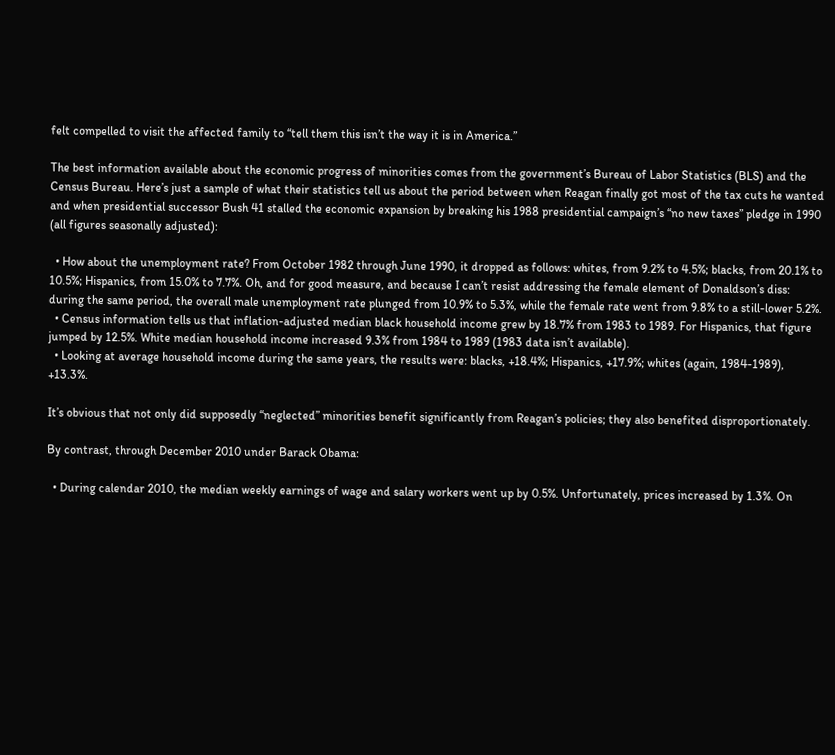felt compelled to visit the affected family to “tell them this isn’t the way it is in America.”

The best information available about the economic progress of minorities comes from the government’s Bureau of Labor Statistics (BLS) and the Census Bureau. Here’s just a sample of what their statistics tell us about the period between when Reagan finally got most of the tax cuts he wanted and when presidential successor Bush 41 stalled the economic expansion by breaking his 1988 presidential campaign’s “no new taxes” pledge in 1990 (all figures seasonally adjusted):

  • How about the unemployment rate? From October 1982 through June 1990, it dropped as follows: whites, from 9.2% to 4.5%; blacks, from 20.1% to 10.5%; Hispanics, from 15.0% to 7.7%. Oh, and for good measure, and because I can’t resist addressing the female element of Donaldson’s diss: during the same period, the overall male unemployment rate plunged from 10.9% to 5.3%, while the female rate went from 9.8% to a still-lower 5.2%.
  • Census information tells us that inflation-adjusted median black household income grew by 18.7% from 1983 to 1989. For Hispanics, that figure jumped by 12.5%. White median household income increased 9.3% from 1984 to 1989 (1983 data isn’t available).
  • Looking at average household income during the same years, the results were: blacks, +18.4%; Hispanics, +17.9%; whites (again, 1984-1989), +13.3%.

It’s obvious that not only did supposedly “neglected” minorities benefit significantly from Reagan’s policies; they also benefited disproportionately.

By contrast, through December 2010 under Barack Obama:

  • During calendar 2010, the median weekly earnings of wage and salary workers went up by 0.5%. Unfortunately, prices increased by 1.3%. On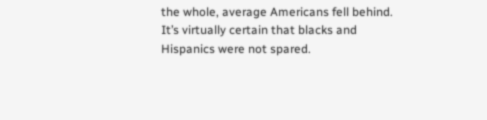the whole, average Americans fell behind. It’s virtually certain that blacks and Hispanics were not spared.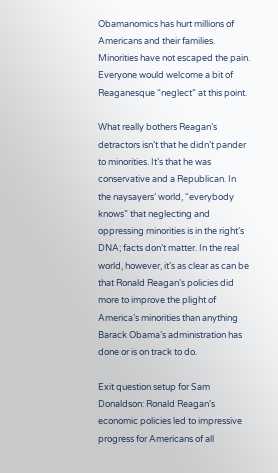Obamanomics has hurt millions of Americans and their families. Minorities have not escaped the pain. Everyone would welcome a bit of Reaganesque “neglect” at this point.

What really bothers Reagan’s detractors isn’t that he didn’t pander to minorities. It’s that he was conservative and a Republican. In the naysayers’ world, “everybody knows” that neglecting and oppressing minorities is in the right’s DNA; facts don’t matter. In the real world, however, it’s as clear as can be that Ronald Reagan’s policies did more to improve the plight of America’s minorities than anything Barack Obama’s administration has done or is on track to do.

Exit question setup for Sam Donaldson: Ronald Reagan’s economic policies led to impressive progress for Americans of all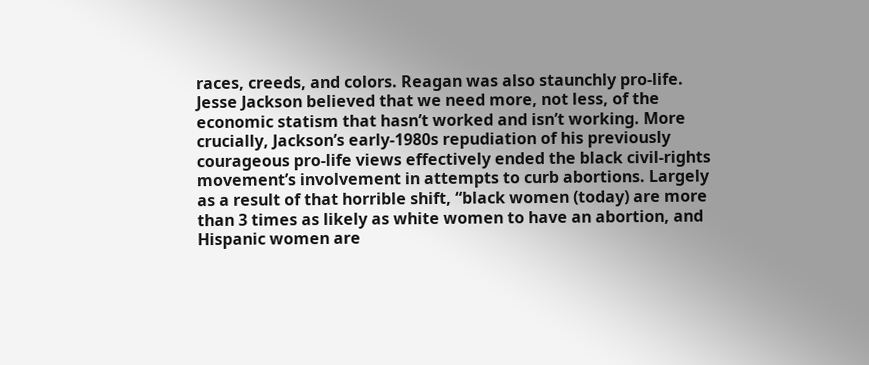races, creeds, and colors. Reagan was also staunchly pro-life. Jesse Jackson believed that we need more, not less, of the economic statism that hasn’t worked and isn’t working. More crucially, Jackson’s early-1980s repudiation of his previously courageous pro-life views effectively ended the black civil-rights movement’s involvement in attempts to curb abortions. Largely as a result of that horrible shift, “black women (today) are more than 3 times as likely as white women to have an abortion, and Hispanic women are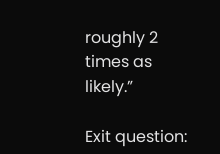roughly 2 times as likely.”

Exit question: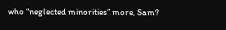who “neglected minorities” more, Sam?